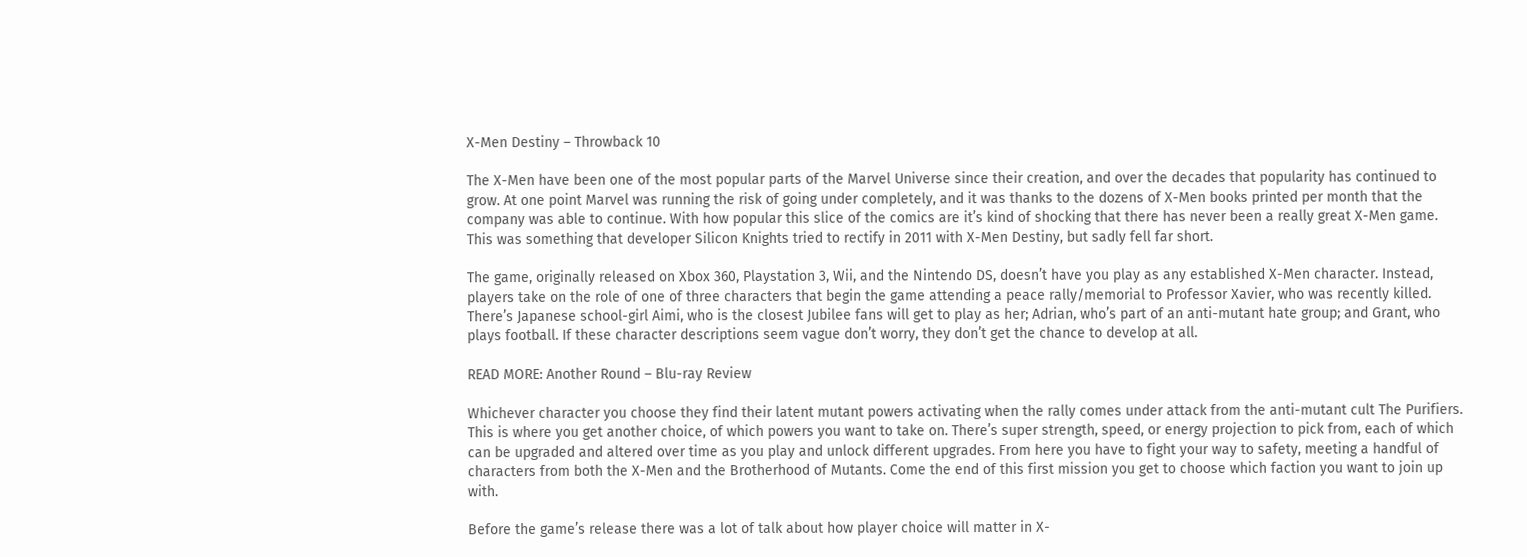X-Men Destiny – Throwback 10

The X-Men have been one of the most popular parts of the Marvel Universe since their creation, and over the decades that popularity has continued to grow. At one point Marvel was running the risk of going under completely, and it was thanks to the dozens of X-Men books printed per month that the company was able to continue. With how popular this slice of the comics are it’s kind of shocking that there has never been a really great X-Men game. This was something that developer Silicon Knights tried to rectify in 2011 with X-Men Destiny, but sadly fell far short.

The game, originally released on Xbox 360, Playstation 3, Wii, and the Nintendo DS, doesn’t have you play as any established X-Men character. Instead, players take on the role of one of three characters that begin the game attending a peace rally/memorial to Professor Xavier, who was recently killed. There’s Japanese school-girl Aimi, who is the closest Jubilee fans will get to play as her; Adrian, who’s part of an anti-mutant hate group; and Grant, who plays football. If these character descriptions seem vague don’t worry, they don’t get the chance to develop at all.

READ MORE: Another Round – Blu-ray Review

Whichever character you choose they find their latent mutant powers activating when the rally comes under attack from the anti-mutant cult The Purifiers. This is where you get another choice, of which powers you want to take on. There’s super strength, speed, or energy projection to pick from, each of which can be upgraded and altered over time as you play and unlock different upgrades. From here you have to fight your way to safety, meeting a handful of characters from both the X-Men and the Brotherhood of Mutants. Come the end of this first mission you get to choose which faction you want to join up with.

Before the game’s release there was a lot of talk about how player choice will matter in X-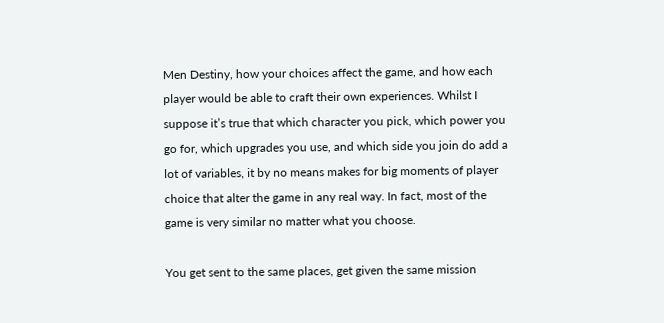Men Destiny, how your choices affect the game, and how each player would be able to craft their own experiences. Whilst I suppose it’s true that which character you pick, which power you go for, which upgrades you use, and which side you join do add a lot of variables, it by no means makes for big moments of player choice that alter the game in any real way. In fact, most of the game is very similar no matter what you choose.

You get sent to the same places, get given the same mission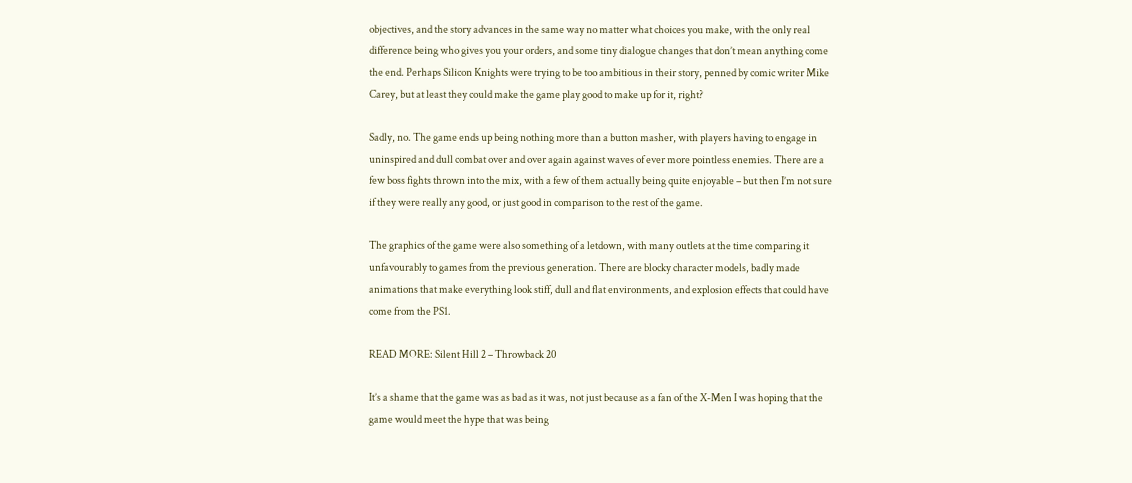objectives, and the story advances in the same way no matter what choices you make, with the only real difference being who gives you your orders, and some tiny dialogue changes that don’t mean anything come the end. Perhaps Silicon Knights were trying to be too ambitious in their story, penned by comic writer Mike Carey, but at least they could make the game play good to make up for it, right?

Sadly, no. The game ends up being nothing more than a button masher, with players having to engage in uninspired and dull combat over and over again against waves of ever more pointless enemies. There are a few boss fights thrown into the mix, with a few of them actually being quite enjoyable – but then I’m not sure if they were really any good, or just good in comparison to the rest of the game.

The graphics of the game were also something of a letdown, with many outlets at the time comparing it unfavourably to games from the previous generation. There are blocky character models, badly made animations that make everything look stiff, dull and flat environments, and explosion effects that could have come from the PS1.

READ MORE: Silent Hill 2 – Throwback 20

It’s a shame that the game was as bad as it was, not just because as a fan of the X-Men I was hoping that the game would meet the hype that was being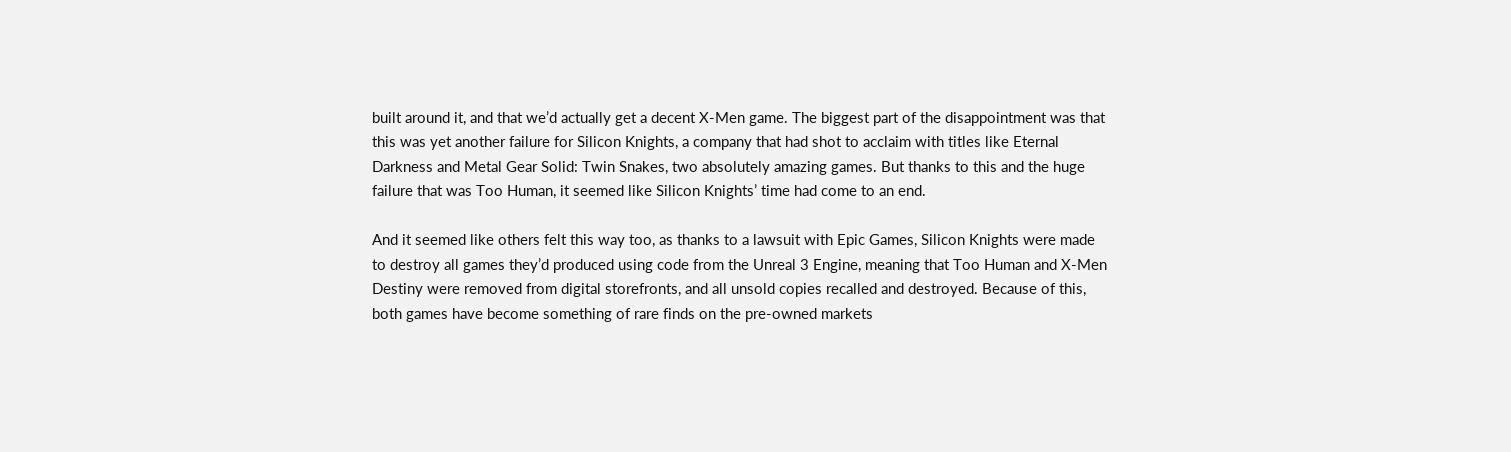built around it, and that we’d actually get a decent X-Men game. The biggest part of the disappointment was that this was yet another failure for Silicon Knights, a company that had shot to acclaim with titles like Eternal Darkness and Metal Gear Solid: Twin Snakes, two absolutely amazing games. But thanks to this and the huge failure that was Too Human, it seemed like Silicon Knights’ time had come to an end.

And it seemed like others felt this way too, as thanks to a lawsuit with Epic Games, Silicon Knights were made to destroy all games they’d produced using code from the Unreal 3 Engine, meaning that Too Human and X-Men Destiny were removed from digital storefronts, and all unsold copies recalled and destroyed. Because of this, both games have become something of rare finds on the pre-owned markets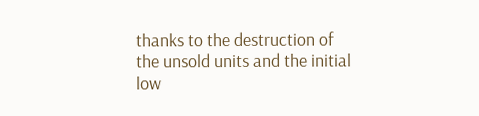thanks to the destruction of the unsold units and the initial low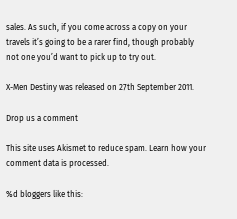sales. As such, if you come across a copy on your travels it’s going to be a rarer find, though probably not one you’d want to pick up to try out.

X-Men Destiny was released on 27th September 2011.

Drop us a comment

This site uses Akismet to reduce spam. Learn how your comment data is processed.

%d bloggers like this: